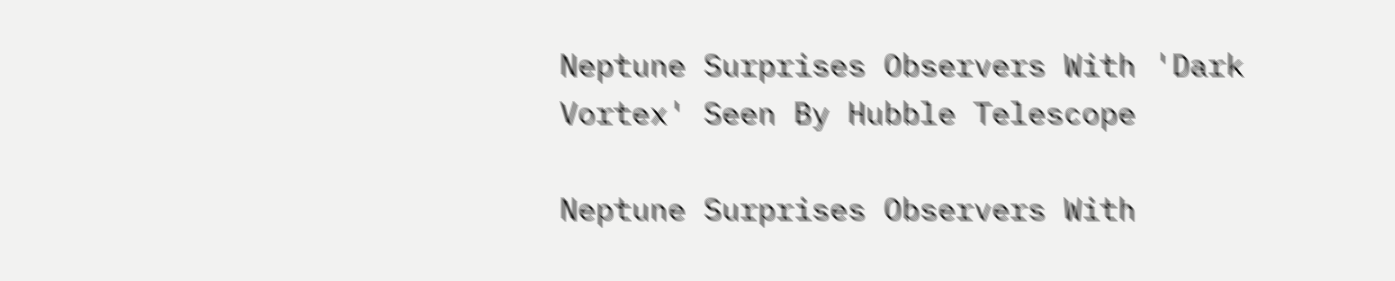Neptune Surprises Observers With 'Dark Vortex' Seen By Hubble Telescope

Neptune Surprises Observers With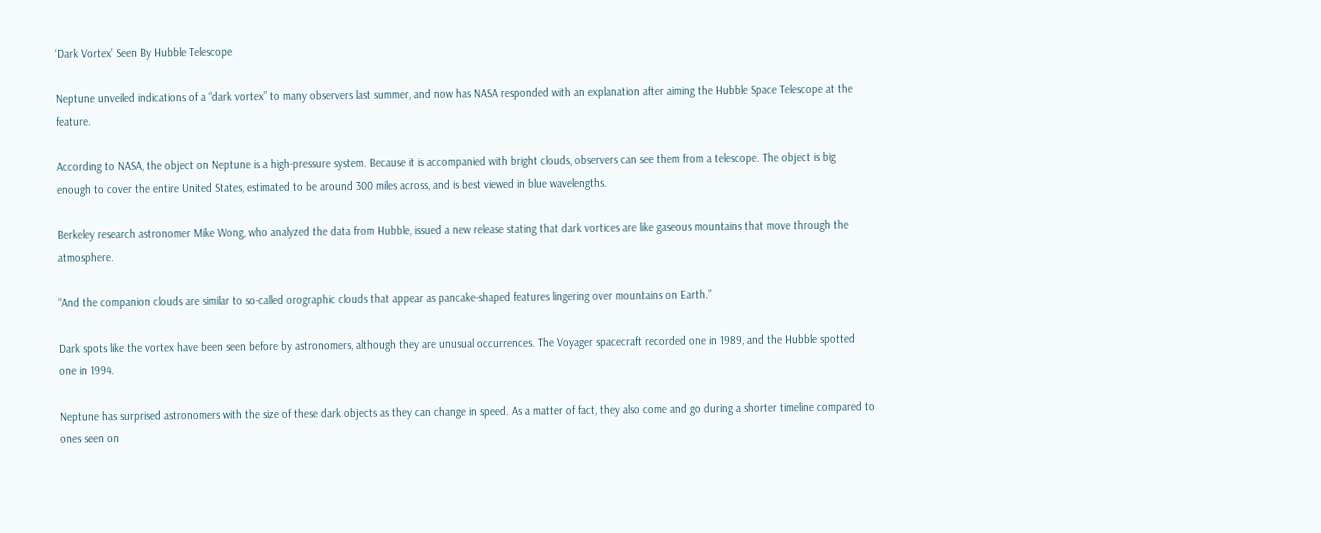‘Dark Vortex’ Seen By Hubble Telescope

Neptune unveiled indications of a “dark vortex” to many observers last summer, and now has NASA responded with an explanation after aiming the Hubble Space Telescope at the feature.

According to NASA, the object on Neptune is a high-pressure system. Because it is accompanied with bright clouds, observers can see them from a telescope. The object is big enough to cover the entire United States, estimated to be around 300 miles across, and is best viewed in blue wavelengths.

Berkeley research astronomer Mike Wong, who analyzed the data from Hubble, issued a new release stating that dark vortices are like gaseous mountains that move through the atmosphere.

“And the companion clouds are similar to so-called orographic clouds that appear as pancake-shaped features lingering over mountains on Earth.”

Dark spots like the vortex have been seen before by astronomers, although they are unusual occurrences. The Voyager spacecraft recorded one in 1989, and the Hubble spotted one in 1994.

Neptune has surprised astronomers with the size of these dark objects as they can change in speed. As a matter of fact, they also come and go during a shorter timeline compared to ones seen on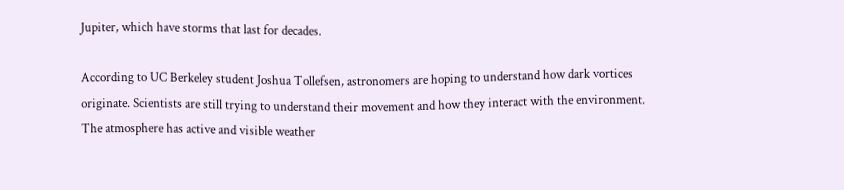Jupiter, which have storms that last for decades.

According to UC Berkeley student Joshua Tollefsen, astronomers are hoping to understand how dark vortices originate. Scientists are still trying to understand their movement and how they interact with the environment. The atmosphere has active and visible weather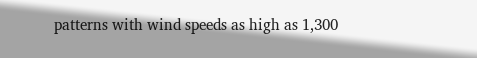patterns with wind speeds as high as 1,300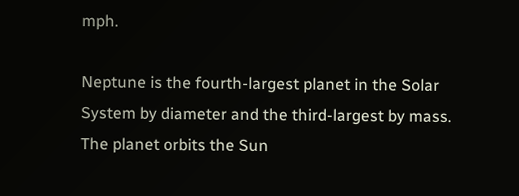mph.

Neptune is the fourth-largest planet in the Solar System by diameter and the third-largest by mass. The planet orbits the Sun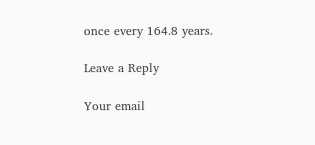once every 164.8 years.

Leave a Reply

Your email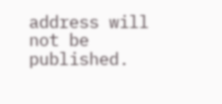address will not be published.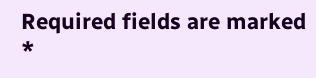Required fields are marked *